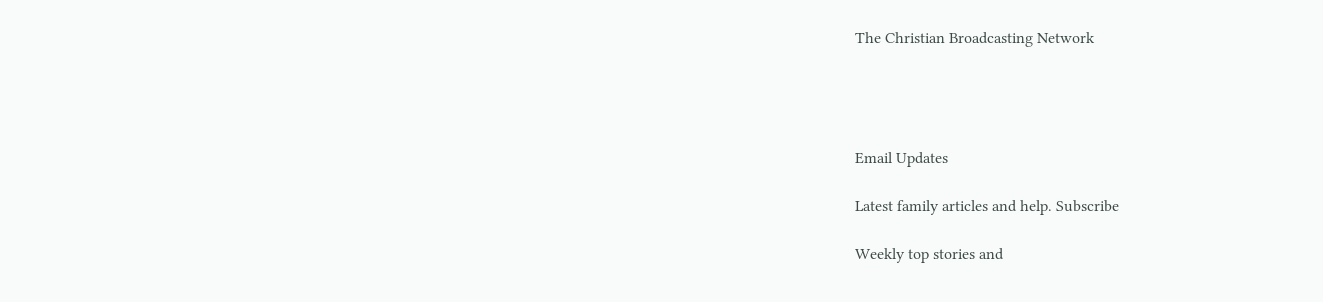The Christian Broadcasting Network




Email Updates

Latest family articles and help. Subscribe

Weekly top stories and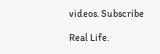videos. Subscribe

Real Life.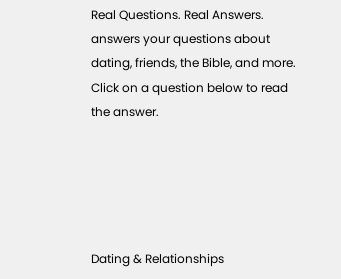Real Questions. Real Answers. answers your questions about dating, friends, the Bible, and more. Click on a question below to read the answer.





Dating & Relationships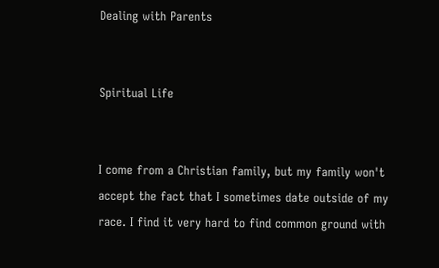Dealing with Parents


Spiritual Life


I come from a Christian family, but my family won't accept the fact that I sometimes date outside of my race. I find it very hard to find common ground with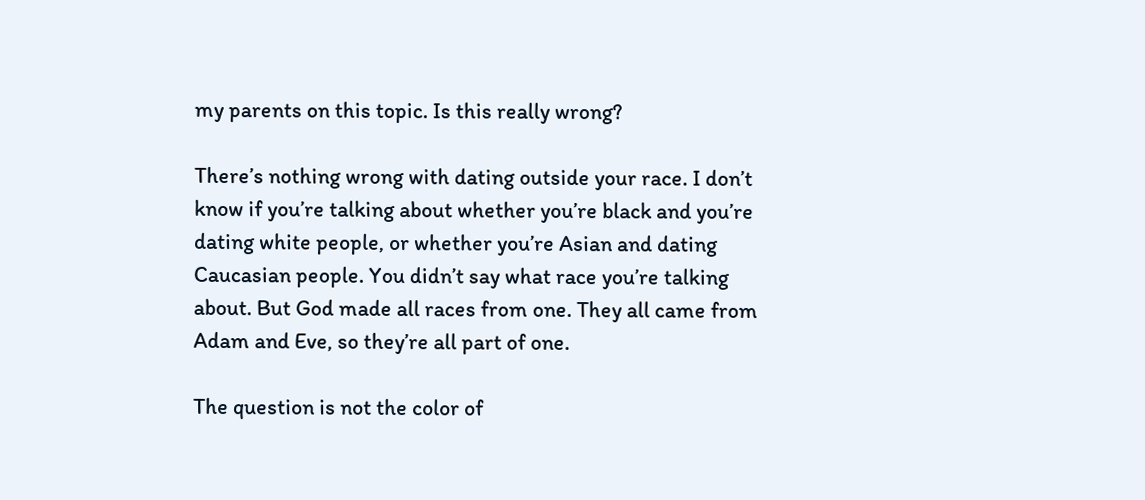my parents on this topic. Is this really wrong?

There’s nothing wrong with dating outside your race. I don’t know if you’re talking about whether you’re black and you’re dating white people, or whether you’re Asian and dating Caucasian people. You didn’t say what race you’re talking about. But God made all races from one. They all came from Adam and Eve, so they’re all part of one.

The question is not the color of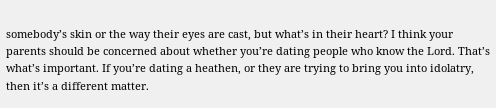somebody’s skin or the way their eyes are cast, but what’s in their heart? I think your parents should be concerned about whether you’re dating people who know the Lord. That’s what’s important. If you’re dating a heathen, or they are trying to bring you into idolatry, then it’s a different matter.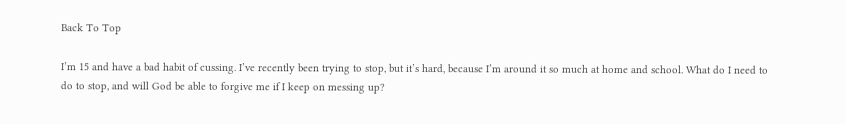Back To Top

I’m 15 and have a bad habit of cussing. I’ve recently been trying to stop, but it’s hard, because I’m around it so much at home and school. What do I need to do to stop, and will God be able to forgive me if I keep on messing up?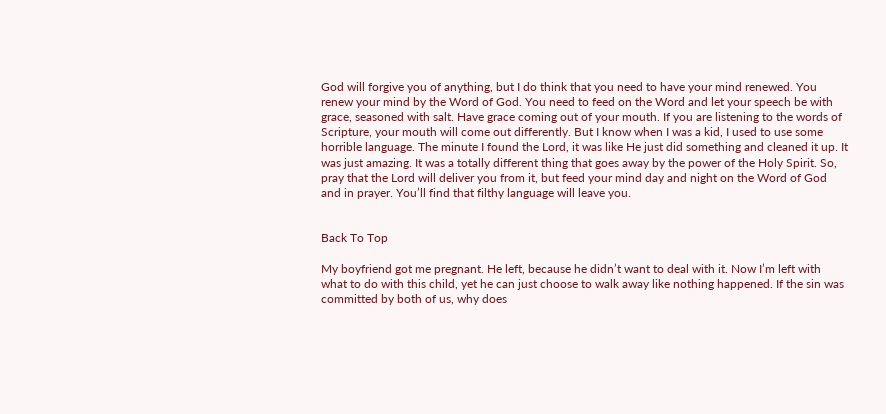God will forgive you of anything, but I do think that you need to have your mind renewed. You renew your mind by the Word of God. You need to feed on the Word and let your speech be with grace, seasoned with salt. Have grace coming out of your mouth. If you are listening to the words of Scripture, your mouth will come out differently. But I know when I was a kid, I used to use some horrible language. The minute I found the Lord, it was like He just did something and cleaned it up. It was just amazing. It was a totally different thing that goes away by the power of the Holy Spirit. So, pray that the Lord will deliver you from it, but feed your mind day and night on the Word of God and in prayer. You’ll find that filthy language will leave you.


Back To Top

My boyfriend got me pregnant. He left, because he didn’t want to deal with it. Now I’m left with what to do with this child, yet he can just choose to walk away like nothing happened. If the sin was committed by both of us, why does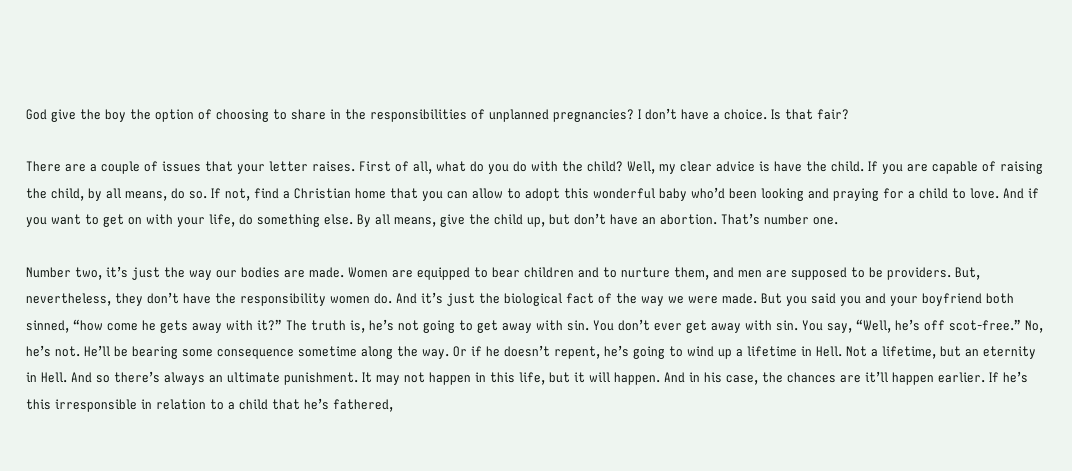God give the boy the option of choosing to share in the responsibilities of unplanned pregnancies? I don’t have a choice. Is that fair?

There are a couple of issues that your letter raises. First of all, what do you do with the child? Well, my clear advice is have the child. If you are capable of raising the child, by all means, do so. If not, find a Christian home that you can allow to adopt this wonderful baby who’d been looking and praying for a child to love. And if you want to get on with your life, do something else. By all means, give the child up, but don’t have an abortion. That’s number one.

Number two, it’s just the way our bodies are made. Women are equipped to bear children and to nurture them, and men are supposed to be providers. But, nevertheless, they don’t have the responsibility women do. And it’s just the biological fact of the way we were made. But you said you and your boyfriend both sinned, “how come he gets away with it?” The truth is, he’s not going to get away with sin. You don’t ever get away with sin. You say, “Well, he’s off scot-free.” No, he’s not. He’ll be bearing some consequence sometime along the way. Or if he doesn’t repent, he’s going to wind up a lifetime in Hell. Not a lifetime, but an eternity in Hell. And so there’s always an ultimate punishment. It may not happen in this life, but it will happen. And in his case, the chances are it’ll happen earlier. If he’s this irresponsible in relation to a child that he’s fathered,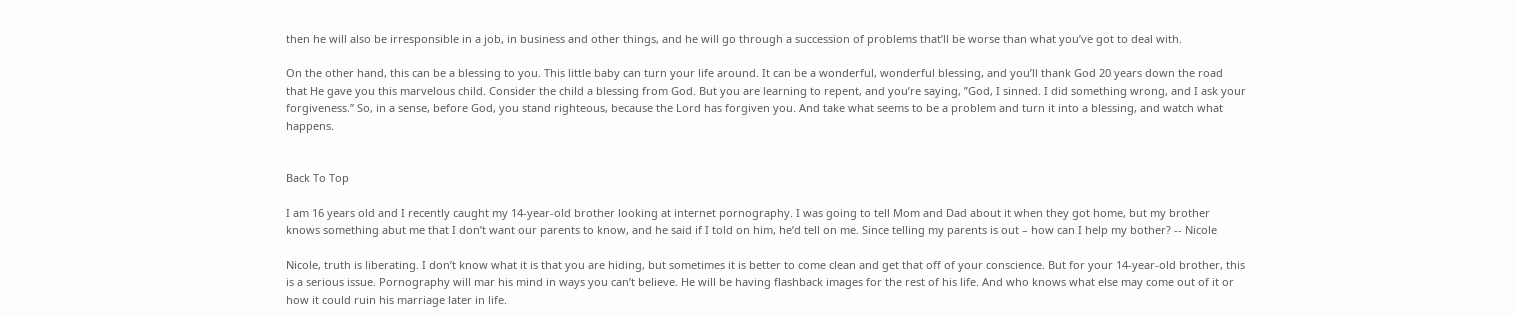then he will also be irresponsible in a job, in business and other things, and he will go through a succession of problems that’ll be worse than what you’ve got to deal with.

On the other hand, this can be a blessing to you. This little baby can turn your life around. It can be a wonderful, wonderful blessing, and you’ll thank God 20 years down the road that He gave you this marvelous child. Consider the child a blessing from God. But you are learning to repent, and you’re saying, ”God, I sinned. I did something wrong, and I ask your forgiveness.” So, in a sense, before God, you stand righteous, because the Lord has forgiven you. And take what seems to be a problem and turn it into a blessing, and watch what happens.


Back To Top

I am 16 years old and I recently caught my 14-year-old brother looking at internet pornography. I was going to tell Mom and Dad about it when they got home, but my brother knows something abut me that I don’t want our parents to know, and he said if I told on him, he’d tell on me. Since telling my parents is out – how can I help my bother? -- Nicole

Nicole, truth is liberating. I don’t know what it is that you are hiding, but sometimes it is better to come clean and get that off of your conscience. But for your 14-year-old brother, this is a serious issue. Pornography will mar his mind in ways you can’t believe. He will be having flashback images for the rest of his life. And who knows what else may come out of it or how it could ruin his marriage later in life.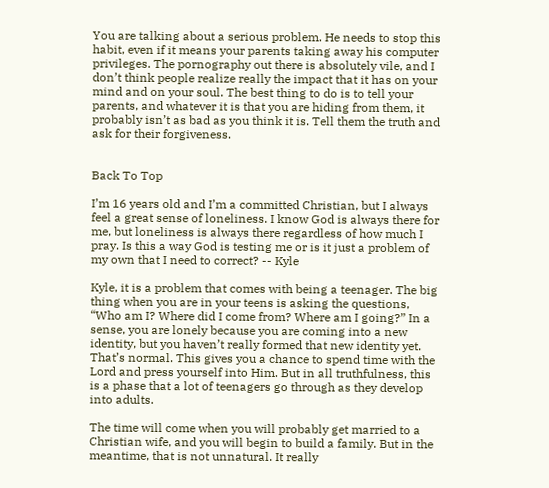You are talking about a serious problem. He needs to stop this habit, even if it means your parents taking away his computer privileges. The pornography out there is absolutely vile, and I don’t think people realize really the impact that it has on your mind and on your soul. The best thing to do is to tell your parents, and whatever it is that you are hiding from them, it probably isn’t as bad as you think it is. Tell them the truth and ask for their forgiveness.


Back To Top

I’m 16 years old and I’m a committed Christian, but I always feel a great sense of loneliness. I know God is always there for me, but loneliness is always there regardless of how much I pray. Is this a way God is testing me or is it just a problem of my own that I need to correct? -- Kyle

Kyle, it is a problem that comes with being a teenager. The big thing when you are in your teens is asking the questions, “Who am I? Where did I come from? Where am I going?” In a sense, you are lonely because you are coming into a new identity, but you haven’t really formed that new identity yet. That’s normal. This gives you a chance to spend time with the Lord and press yourself into Him. But in all truthfulness, this is a phase that a lot of teenagers go through as they develop into adults.

The time will come when you will probably get married to a Christian wife, and you will begin to build a family. But in the meantime, that is not unnatural. It really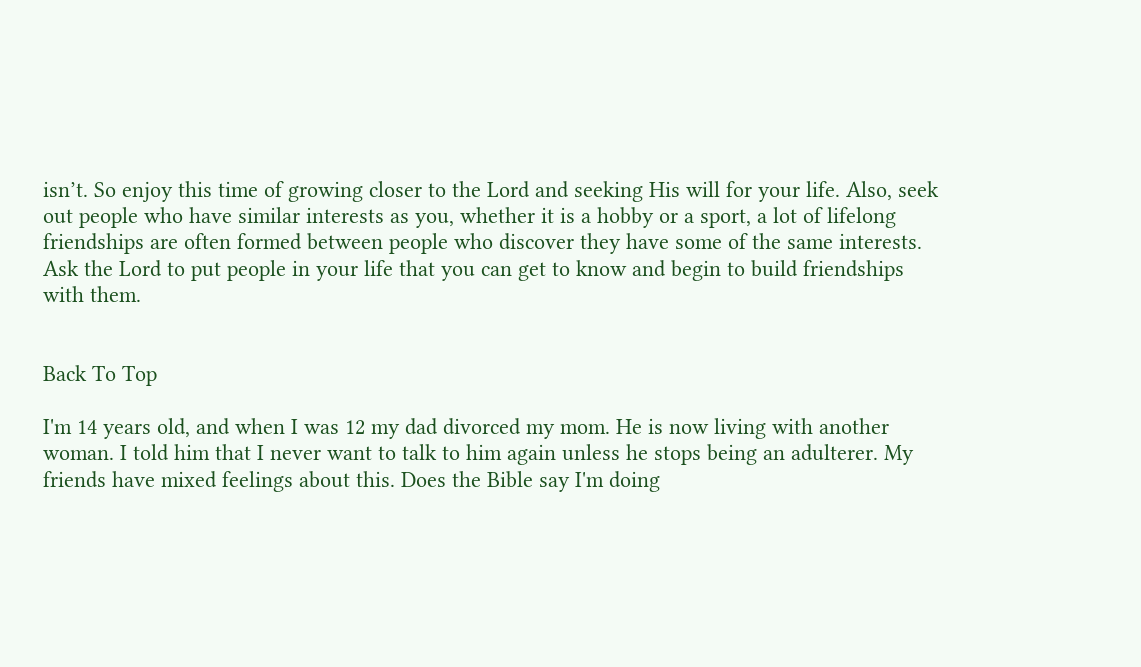isn’t. So enjoy this time of growing closer to the Lord and seeking His will for your life. Also, seek out people who have similar interests as you, whether it is a hobby or a sport, a lot of lifelong friendships are often formed between people who discover they have some of the same interests. Ask the Lord to put people in your life that you can get to know and begin to build friendships with them.


Back To Top

I'm 14 years old, and when I was 12 my dad divorced my mom. He is now living with another woman. I told him that I never want to talk to him again unless he stops being an adulterer. My friends have mixed feelings about this. Does the Bible say I'm doing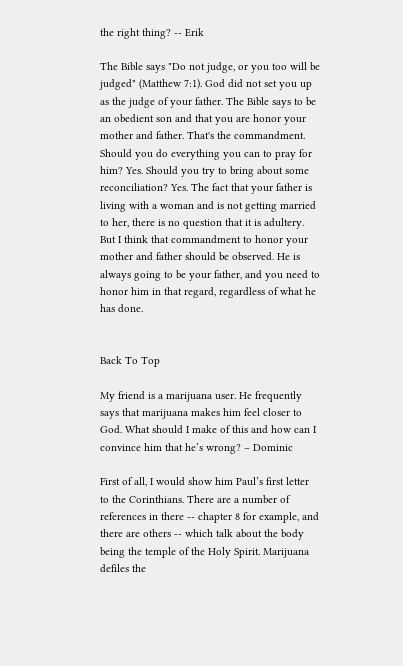the right thing? -- Erik

The Bible says "Do not judge, or you too will be judged" (Matthew 7:1). God did not set you up as the judge of your father. The Bible says to be an obedient son and that you are honor your mother and father. That's the commandment. Should you do everything you can to pray for him? Yes. Should you try to bring about some reconciliation? Yes. The fact that your father is living with a woman and is not getting married to her, there is no question that it is adultery. But I think that commandment to honor your mother and father should be observed. He is always going to be your father, and you need to honor him in that regard, regardless of what he has done.


Back To Top

My friend is a marijuana user. He frequently says that marijuana makes him feel closer to God. What should I make of this and how can I convince him that he’s wrong? – Dominic

First of all, I would show him Paul’s first letter to the Corinthians. There are a number of references in there -- chapter 8 for example, and there are others -- which talk about the body being the temple of the Holy Spirit. Marijuana defiles the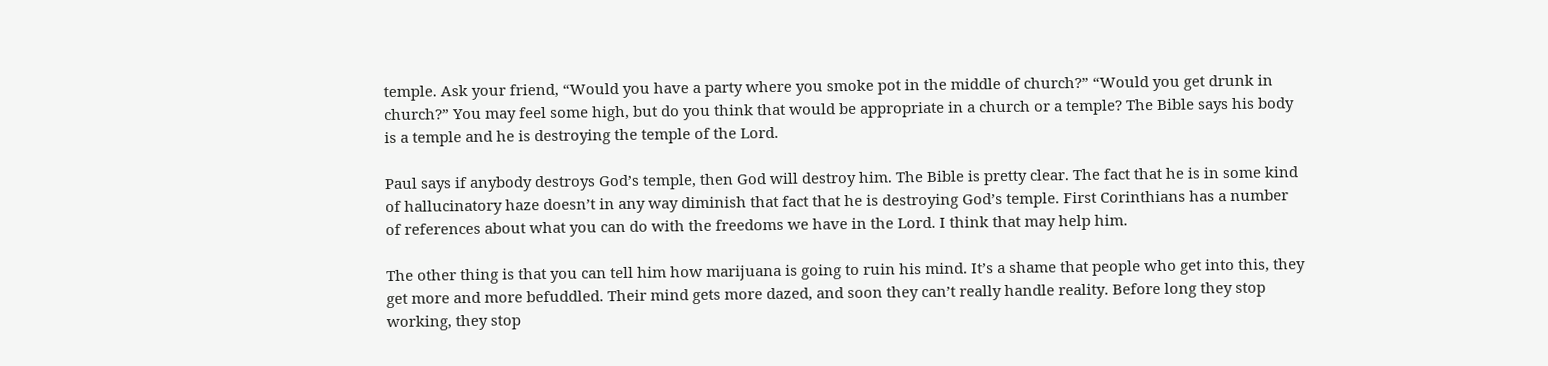temple. Ask your friend, “Would you have a party where you smoke pot in the middle of church?” “Would you get drunk in church?” You may feel some high, but do you think that would be appropriate in a church or a temple? The Bible says his body is a temple and he is destroying the temple of the Lord.

Paul says if anybody destroys God’s temple, then God will destroy him. The Bible is pretty clear. The fact that he is in some kind of hallucinatory haze doesn’t in any way diminish that fact that he is destroying God’s temple. First Corinthians has a number of references about what you can do with the freedoms we have in the Lord. I think that may help him.

The other thing is that you can tell him how marijuana is going to ruin his mind. It’s a shame that people who get into this, they get more and more befuddled. Their mind gets more dazed, and soon they can’t really handle reality. Before long they stop working, they stop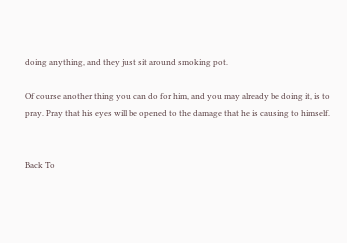doing anything, and they just sit around smoking pot.

Of course another thing you can do for him, and you may already be doing it, is to pray. Pray that his eyes will be opened to the damage that he is causing to himself.


Back To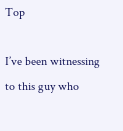Top

I’ve been witnessing to this guy who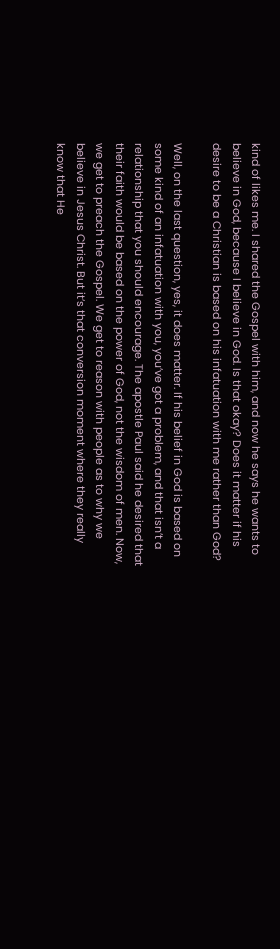kind of likes me. I shared the Gospel with him, and now he says he wants to believe in God, because I believe in God. Is that okay? Does it matter if his desire to be a Christian is based on his infatuation with me rather than God?

Well, on the last question, yes, it does matter. If his belief in God is based on some kind of an infatuation with you, you’ve got a problem, and that isn’t a relationship that you should encourage. The apostle Paul said he desired that their faith would be based on the power of God, not the wisdom of men. Now, we get to preach the Gospel. We get to reason with people as to why we believe in Jesus Christ. But it’s that conversion moment where they really know that He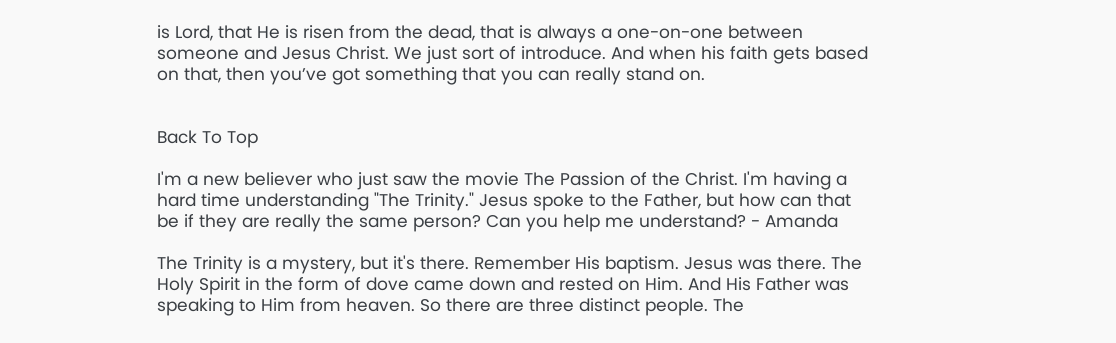is Lord, that He is risen from the dead, that is always a one-on-one between someone and Jesus Christ. We just sort of introduce. And when his faith gets based on that, then you’ve got something that you can really stand on.


Back To Top

I'm a new believer who just saw the movie The Passion of the Christ. I'm having a hard time understanding "The Trinity." Jesus spoke to the Father, but how can that be if they are really the same person? Can you help me understand? - Amanda

The Trinity is a mystery, but it's there. Remember His baptism. Jesus was there. The Holy Spirit in the form of dove came down and rested on Him. And His Father was speaking to Him from heaven. So there are three distinct people. The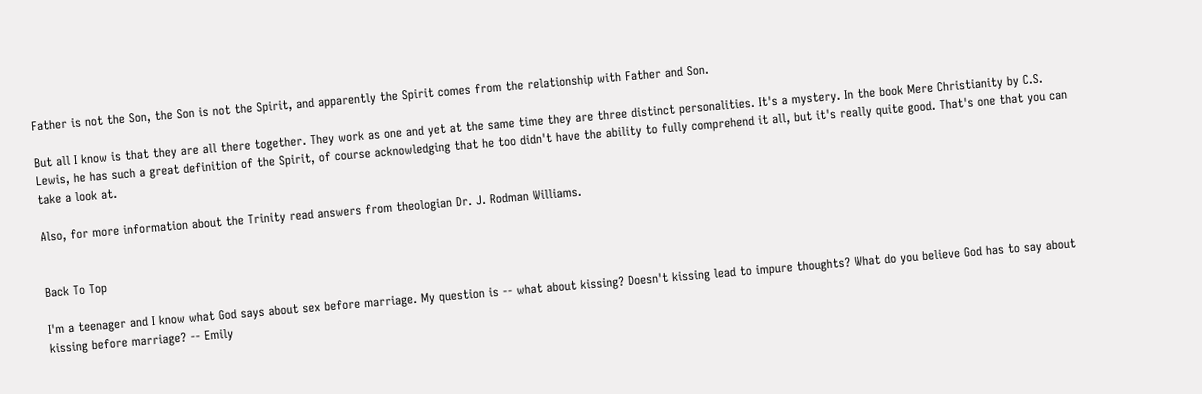Father is not the Son, the Son is not the Spirit, and apparently the Spirit comes from the relationship with Father and Son.

But all I know is that they are all there together. They work as one and yet at the same time they are three distinct personalities. It's a mystery. In the book Mere Christianity by C.S. Lewis, he has such a great definition of the Spirit, of course acknowledging that he too didn't have the ability to fully comprehend it all, but it's really quite good. That's one that you can take a look at.

Also, for more information about the Trinity read answers from theologian Dr. J. Rodman Williams.


Back To Top

I'm a teenager and I know what God says about sex before marriage. My question is -- what about kissing? Doesn't kissing lead to impure thoughts? What do you believe God has to say about kissing before marriage? -- Emily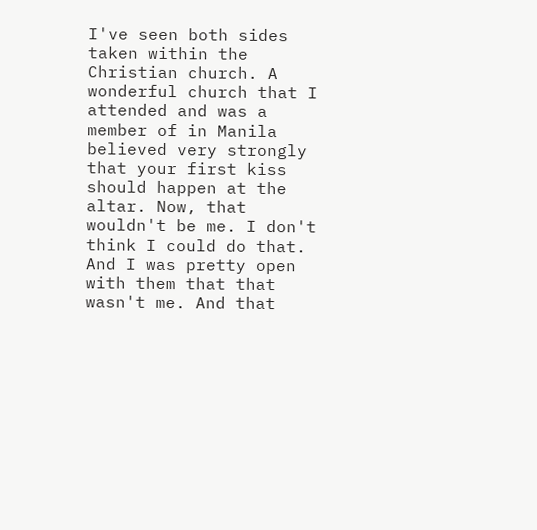I've seen both sides taken within the Christian church. A wonderful church that I attended and was a member of in Manila believed very strongly that your first kiss should happen at the altar. Now, that wouldn't be me. I don't think I could do that. And I was pretty open with them that that wasn't me. And that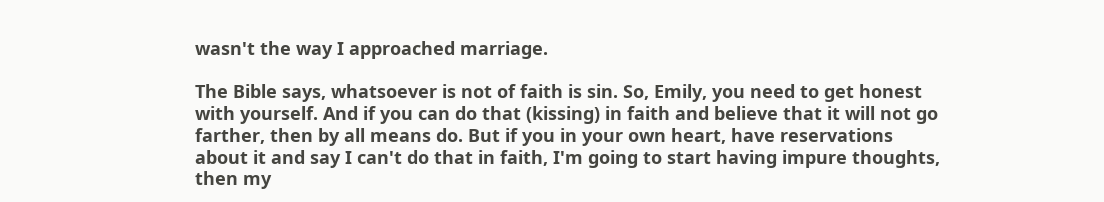wasn't the way I approached marriage.

The Bible says, whatsoever is not of faith is sin. So, Emily, you need to get honest with yourself. And if you can do that (kissing) in faith and believe that it will not go farther, then by all means do. But if you in your own heart, have reservations about it and say I can't do that in faith, I'm going to start having impure thoughts, then my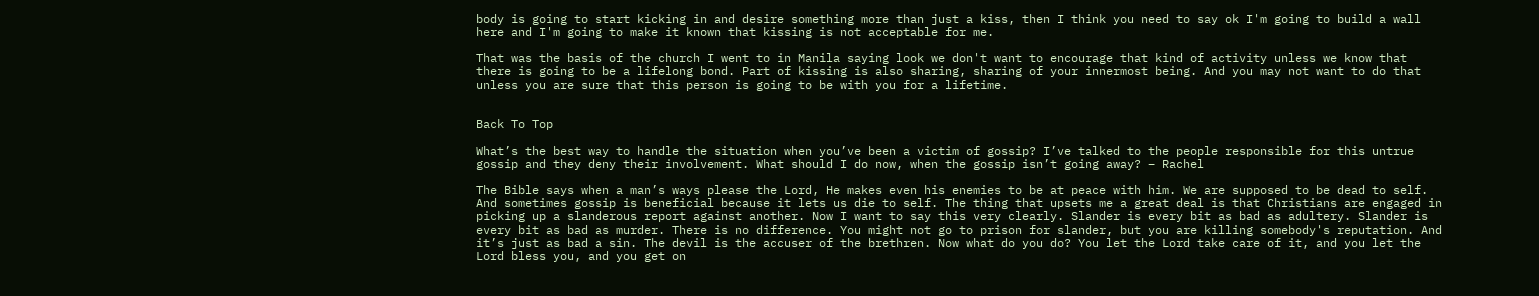body is going to start kicking in and desire something more than just a kiss, then I think you need to say ok I'm going to build a wall here and I'm going to make it known that kissing is not acceptable for me.

That was the basis of the church I went to in Manila saying look we don't want to encourage that kind of activity unless we know that there is going to be a lifelong bond. Part of kissing is also sharing, sharing of your innermost being. And you may not want to do that unless you are sure that this person is going to be with you for a lifetime.


Back To Top

What’s the best way to handle the situation when you’ve been a victim of gossip? I’ve talked to the people responsible for this untrue gossip and they deny their involvement. What should I do now, when the gossip isn’t going away? – Rachel

The Bible says when a man’s ways please the Lord, He makes even his enemies to be at peace with him. We are supposed to be dead to self. And sometimes gossip is beneficial because it lets us die to self. The thing that upsets me a great deal is that Christians are engaged in picking up a slanderous report against another. Now I want to say this very clearly. Slander is every bit as bad as adultery. Slander is every bit as bad as murder. There is no difference. You might not go to prison for slander, but you are killing somebody's reputation. And it’s just as bad a sin. The devil is the accuser of the brethren. Now what do you do? You let the Lord take care of it, and you let the Lord bless you, and you get on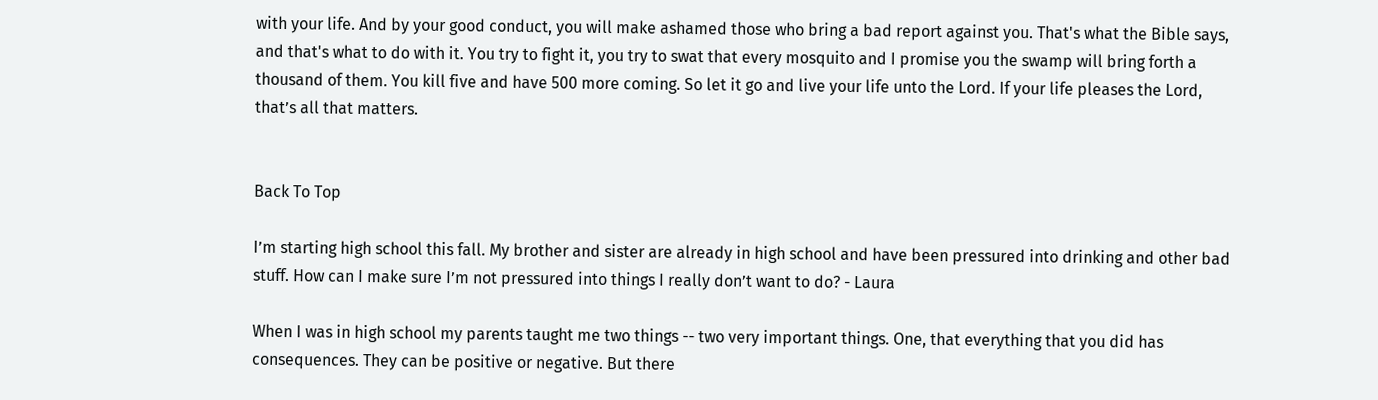with your life. And by your good conduct, you will make ashamed those who bring a bad report against you. That's what the Bible says, and that's what to do with it. You try to fight it, you try to swat that every mosquito and I promise you the swamp will bring forth a thousand of them. You kill five and have 500 more coming. So let it go and live your life unto the Lord. If your life pleases the Lord, that’s all that matters.


Back To Top

I’m starting high school this fall. My brother and sister are already in high school and have been pressured into drinking and other bad stuff. How can I make sure I’m not pressured into things I really don’t want to do? - Laura

When I was in high school my parents taught me two things -- two very important things. One, that everything that you did has consequences. They can be positive or negative. But there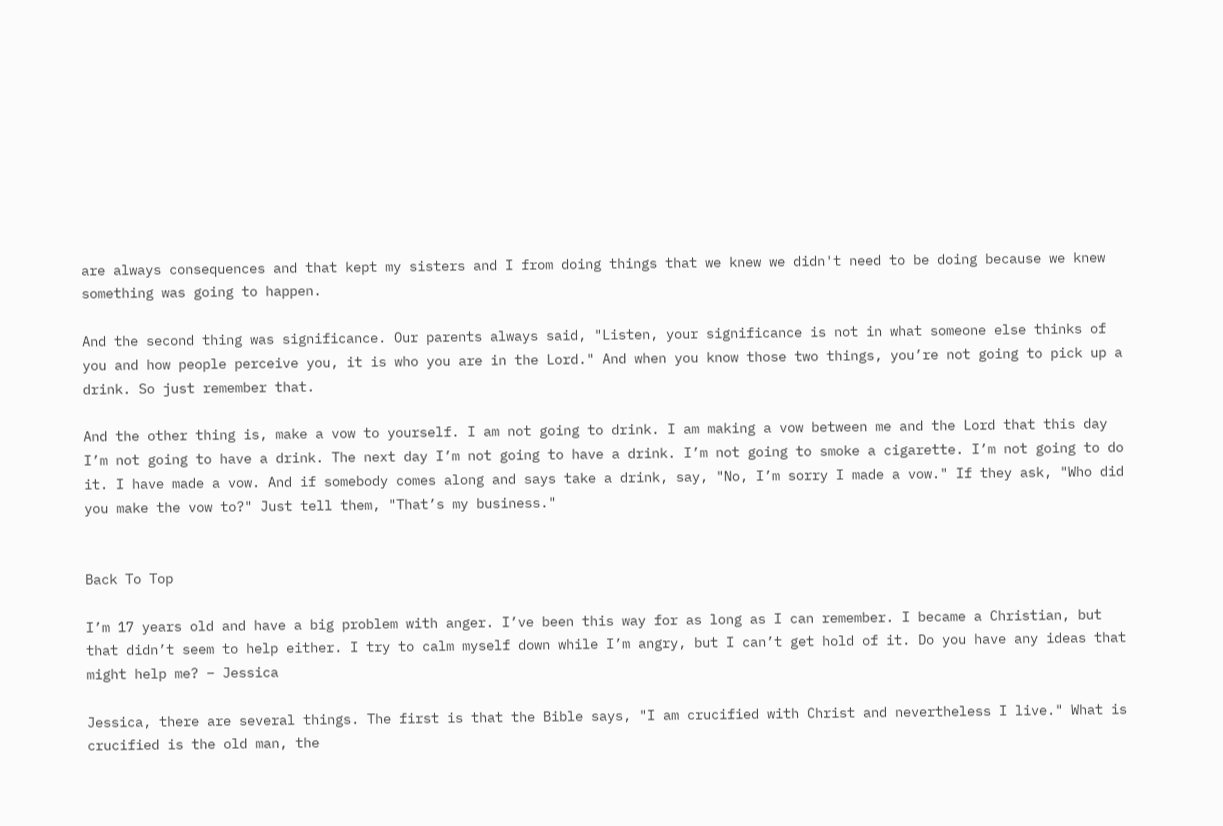are always consequences and that kept my sisters and I from doing things that we knew we didn't need to be doing because we knew something was going to happen.

And the second thing was significance. Our parents always said, "Listen, your significance is not in what someone else thinks of you and how people perceive you, it is who you are in the Lord." And when you know those two things, you’re not going to pick up a drink. So just remember that.

And the other thing is, make a vow to yourself. I am not going to drink. I am making a vow between me and the Lord that this day I’m not going to have a drink. The next day I’m not going to have a drink. I’m not going to smoke a cigarette. I’m not going to do it. I have made a vow. And if somebody comes along and says take a drink, say, "No, I’m sorry I made a vow." If they ask, "Who did you make the vow to?" Just tell them, "That’s my business."


Back To Top

I’m 17 years old and have a big problem with anger. I’ve been this way for as long as I can remember. I became a Christian, but that didn’t seem to help either. I try to calm myself down while I’m angry, but I can’t get hold of it. Do you have any ideas that might help me? – Jessica

Jessica, there are several things. The first is that the Bible says, "I am crucified with Christ and nevertheless I live." What is crucified is the old man, the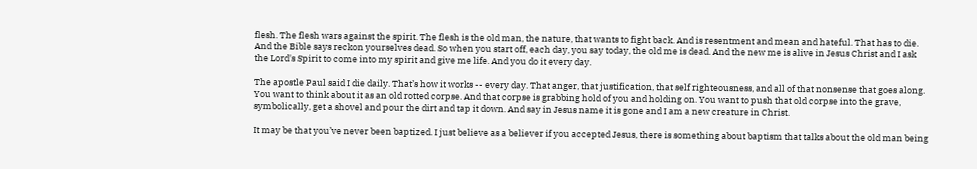flesh. The flesh wars against the spirit. The flesh is the old man, the nature, that wants to fight back. And is resentment and mean and hateful. That has to die. And the Bible says reckon yourselves dead. So when you start off, each day, you say today, the old me is dead. And the new me is alive in Jesus Christ and I ask the Lord's Spirit to come into my spirit and give me life. And you do it every day.

The apostle Paul said I die daily. That’s how it works -- every day. That anger, that justification, that self righteousness, and all of that nonsense that goes along. You want to think about it as an old rotted corpse. And that corpse is grabbing hold of you and holding on. You want to push that old corpse into the grave, symbolically, get a shovel and pour the dirt and tap it down. And say in Jesus name it is gone and I am a new creature in Christ.

It may be that you’ve never been baptized. I just believe as a believer if you accepted Jesus, there is something about baptism that talks about the old man being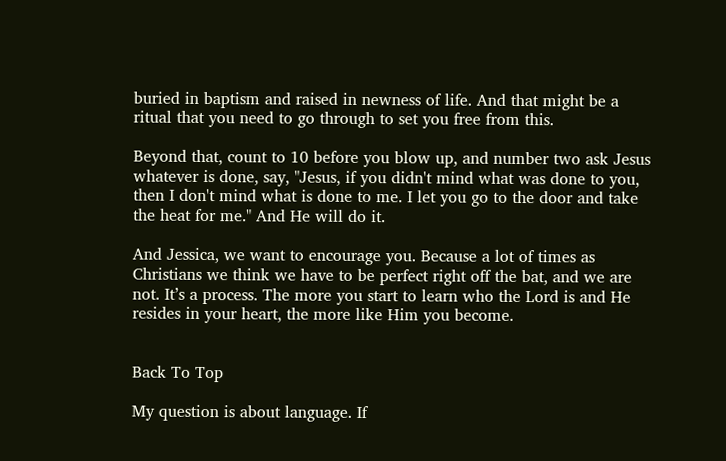buried in baptism and raised in newness of life. And that might be a ritual that you need to go through to set you free from this.

Beyond that, count to 10 before you blow up, and number two ask Jesus whatever is done, say, "Jesus, if you didn't mind what was done to you, then I don't mind what is done to me. I let you go to the door and take the heat for me." And He will do it.

And Jessica, we want to encourage you. Because a lot of times as Christians we think we have to be perfect right off the bat, and we are not. It’s a process. The more you start to learn who the Lord is and He resides in your heart, the more like Him you become.


Back To Top

My question is about language. If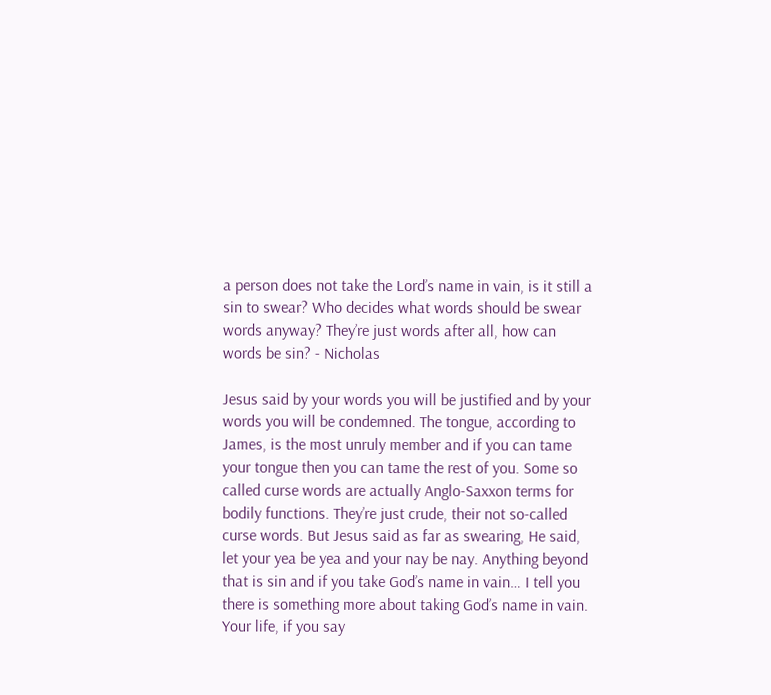a person does not take the Lord’s name in vain, is it still a sin to swear? Who decides what words should be swear words anyway? They’re just words after all, how can words be sin? - Nicholas

Jesus said by your words you will be justified and by your words you will be condemned. The tongue, according to James, is the most unruly member and if you can tame your tongue then you can tame the rest of you. Some so called curse words are actually Anglo-Saxxon terms for bodily functions. They’re just crude, their not so-called curse words. But Jesus said as far as swearing, He said, let your yea be yea and your nay be nay. Anything beyond that is sin and if you take God’s name in vain… I tell you there is something more about taking God’s name in vain. Your life, if you say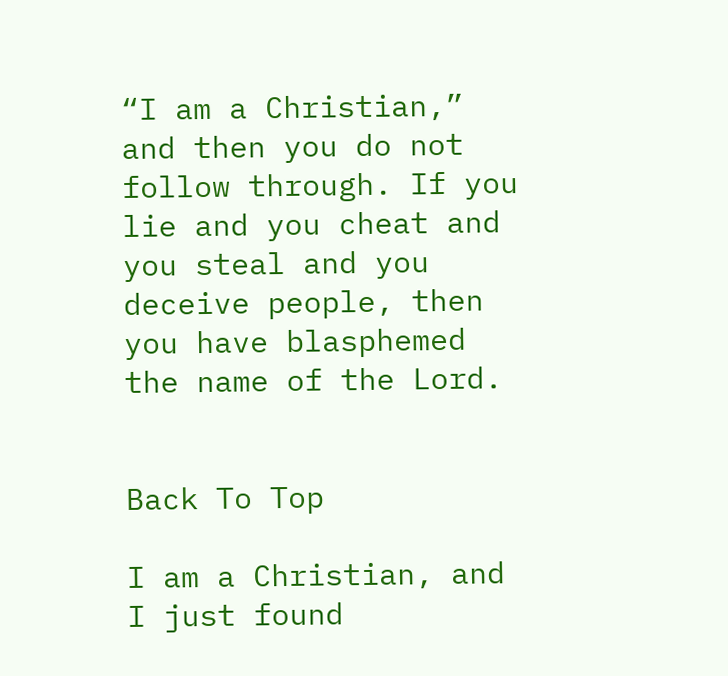“I am a Christian,” and then you do not follow through. If you lie and you cheat and you steal and you deceive people, then you have blasphemed the name of the Lord.


Back To Top

I am a Christian, and I just found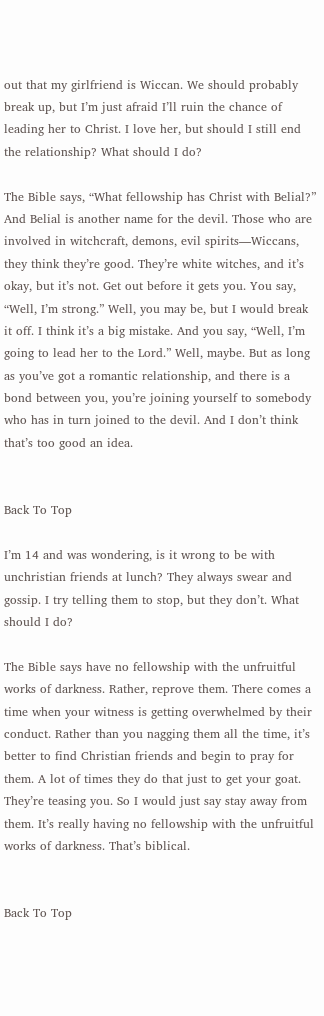out that my girlfriend is Wiccan. We should probably break up, but I’m just afraid I’ll ruin the chance of leading her to Christ. I love her, but should I still end the relationship? What should I do?

The Bible says, “What fellowship has Christ with Belial?” And Belial is another name for the devil. Those who are involved in witchcraft, demons, evil spirits—Wiccans, they think they’re good. They’re white witches, and it’s okay, but it’s not. Get out before it gets you. You say, “Well, I’m strong.” Well, you may be, but I would break it off. I think it’s a big mistake. And you say, “Well, I’m going to lead her to the Lord.” Well, maybe. But as long as you’ve got a romantic relationship, and there is a bond between you, you’re joining yourself to somebody who has in turn joined to the devil. And I don’t think that’s too good an idea.


Back To Top

I’m 14 and was wondering, is it wrong to be with unchristian friends at lunch? They always swear and gossip. I try telling them to stop, but they don’t. What should I do?

The Bible says have no fellowship with the unfruitful works of darkness. Rather, reprove them. There comes a time when your witness is getting overwhelmed by their conduct. Rather than you nagging them all the time, it’s better to find Christian friends and begin to pray for them. A lot of times they do that just to get your goat. They’re teasing you. So I would just say stay away from them. It’s really having no fellowship with the unfruitful works of darkness. That’s biblical.


Back To Top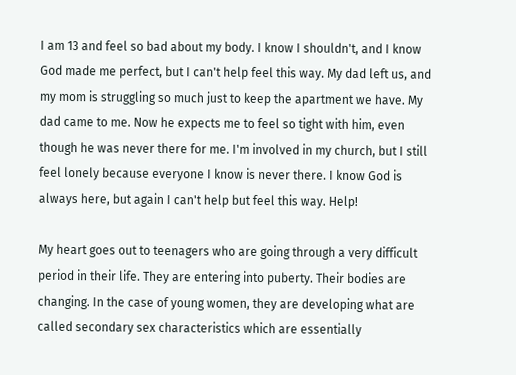I am 13 and feel so bad about my body. I know I shouldn't, and I know God made me perfect, but I can't help feel this way. My dad left us, and my mom is struggling so much just to keep the apartment we have. My dad came to me. Now he expects me to feel so tight with him, even though he was never there for me. I'm involved in my church, but I still feel lonely because everyone I know is never there. I know God is always here, but again I can't help but feel this way. Help!

My heart goes out to teenagers who are going through a very difficult period in their life. They are entering into puberty. Their bodies are changing. In the case of young women, they are developing what are called secondary sex characteristics which are essentially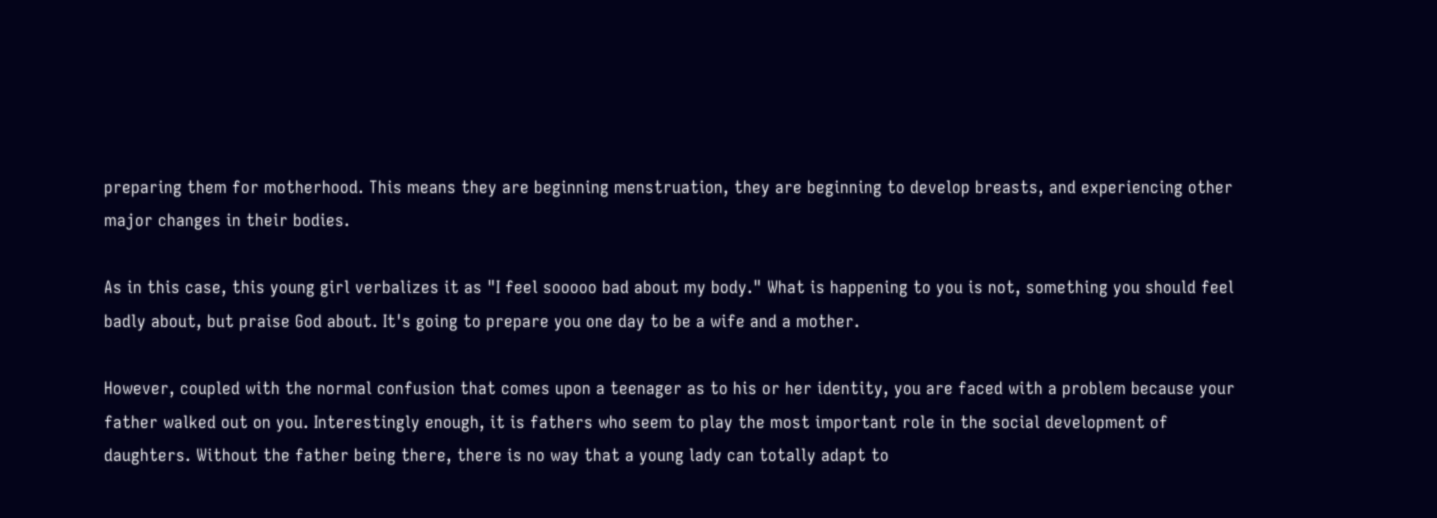preparing them for motherhood. This means they are beginning menstruation, they are beginning to develop breasts, and experiencing other major changes in their bodies.

As in this case, this young girl verbalizes it as "I feel sooooo bad about my body." What is happening to you is not, something you should feel badly about, but praise God about. It's going to prepare you one day to be a wife and a mother.

However, coupled with the normal confusion that comes upon a teenager as to his or her identity, you are faced with a problem because your father walked out on you. Interestingly enough, it is fathers who seem to play the most important role in the social development of daughters. Without the father being there, there is no way that a young lady can totally adapt to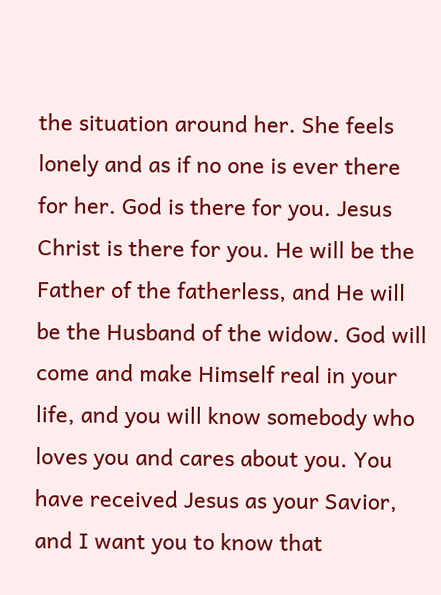the situation around her. She feels lonely and as if no one is ever there for her. God is there for you. Jesus Christ is there for you. He will be the Father of the fatherless, and He will be the Husband of the widow. God will come and make Himself real in your life, and you will know somebody who loves you and cares about you. You have received Jesus as your Savior, and I want you to know that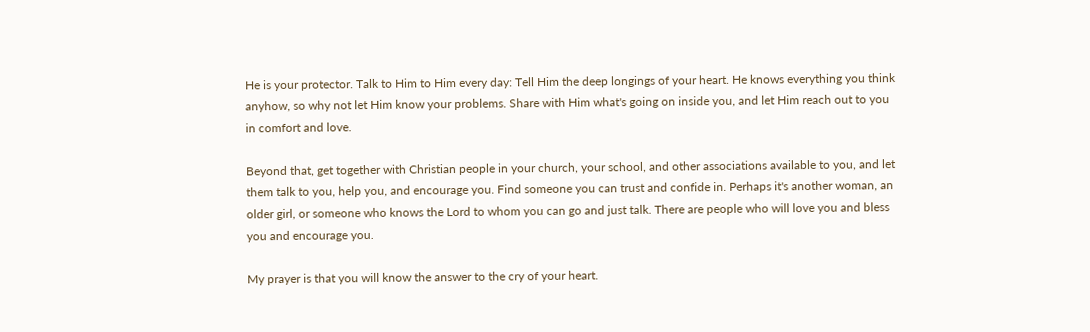He is your protector. Talk to Him to Him every day: Tell Him the deep longings of your heart. He knows everything you think anyhow, so why not let Him know your problems. Share with Him what's going on inside you, and let Him reach out to you in comfort and love.

Beyond that, get together with Christian people in your church, your school, and other associations available to you, and let them talk to you, help you, and encourage you. Find someone you can trust and confide in. Perhaps it's another woman, an older girl, or someone who knows the Lord to whom you can go and just talk. There are people who will love you and bless you and encourage you.

My prayer is that you will know the answer to the cry of your heart.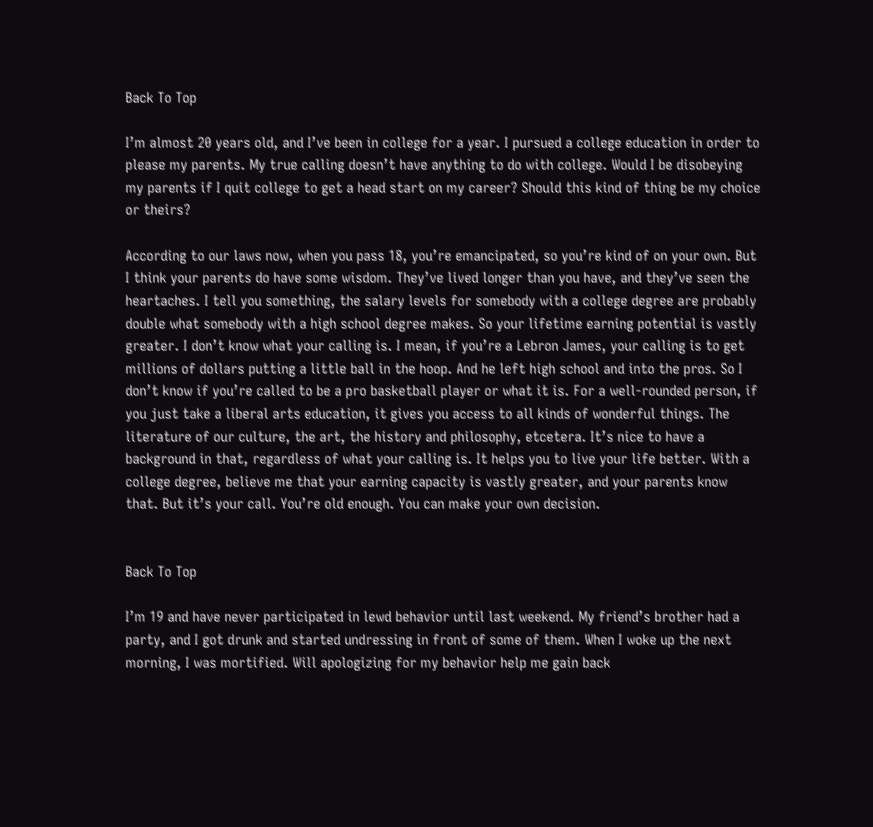Back To Top

I’m almost 20 years old, and I’ve been in college for a year. I pursued a college education in order to please my parents. My true calling doesn’t have anything to do with college. Would I be disobeying my parents if I quit college to get a head start on my career? Should this kind of thing be my choice or theirs?

According to our laws now, when you pass 18, you’re emancipated, so you’re kind of on your own. But I think your parents do have some wisdom. They’ve lived longer than you have, and they’ve seen the heartaches. I tell you something, the salary levels for somebody with a college degree are probably double what somebody with a high school degree makes. So your lifetime earning potential is vastly greater. I don’t know what your calling is. I mean, if you’re a Lebron James, your calling is to get millions of dollars putting a little ball in the hoop. And he left high school and into the pros. So I don’t know if you’re called to be a pro basketball player or what it is. For a well-rounded person, if you just take a liberal arts education, it gives you access to all kinds of wonderful things. The literature of our culture, the art, the history and philosophy, etcetera. It’s nice to have a background in that, regardless of what your calling is. It helps you to live your life better. With a college degree, believe me that your earning capacity is vastly greater, and your parents know that. But it’s your call. You’re old enough. You can make your own decision.


Back To Top

I’m 19 and have never participated in lewd behavior until last weekend. My friend’s brother had a party, and I got drunk and started undressing in front of some of them. When I woke up the next morning, I was mortified. Will apologizing for my behavior help me gain back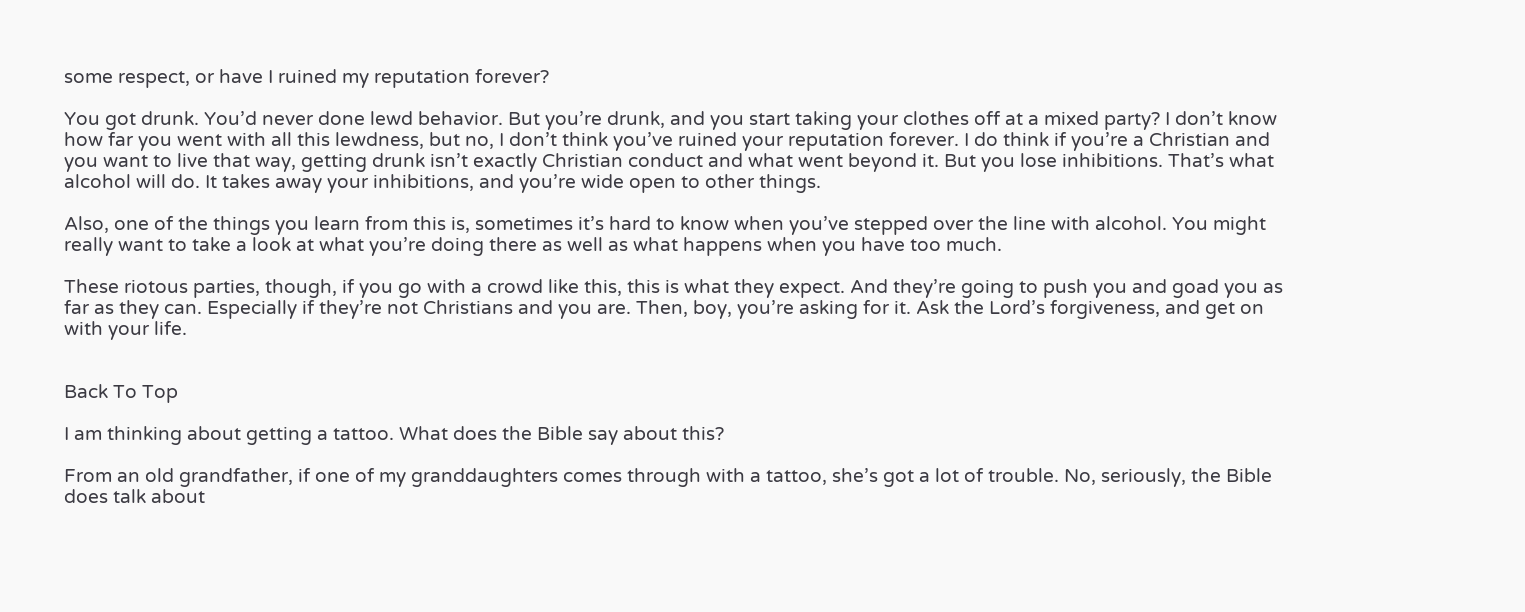some respect, or have I ruined my reputation forever?

You got drunk. You’d never done lewd behavior. But you’re drunk, and you start taking your clothes off at a mixed party? I don’t know how far you went with all this lewdness, but no, I don’t think you’ve ruined your reputation forever. I do think if you’re a Christian and you want to live that way, getting drunk isn’t exactly Christian conduct and what went beyond it. But you lose inhibitions. That’s what alcohol will do. It takes away your inhibitions, and you’re wide open to other things.

Also, one of the things you learn from this is, sometimes it’s hard to know when you’ve stepped over the line with alcohol. You might really want to take a look at what you’re doing there as well as what happens when you have too much.

These riotous parties, though, if you go with a crowd like this, this is what they expect. And they’re going to push you and goad you as far as they can. Especially if they’re not Christians and you are. Then, boy, you’re asking for it. Ask the Lord’s forgiveness, and get on with your life.


Back To Top

I am thinking about getting a tattoo. What does the Bible say about this?

From an old grandfather, if one of my granddaughters comes through with a tattoo, she’s got a lot of trouble. No, seriously, the Bible does talk about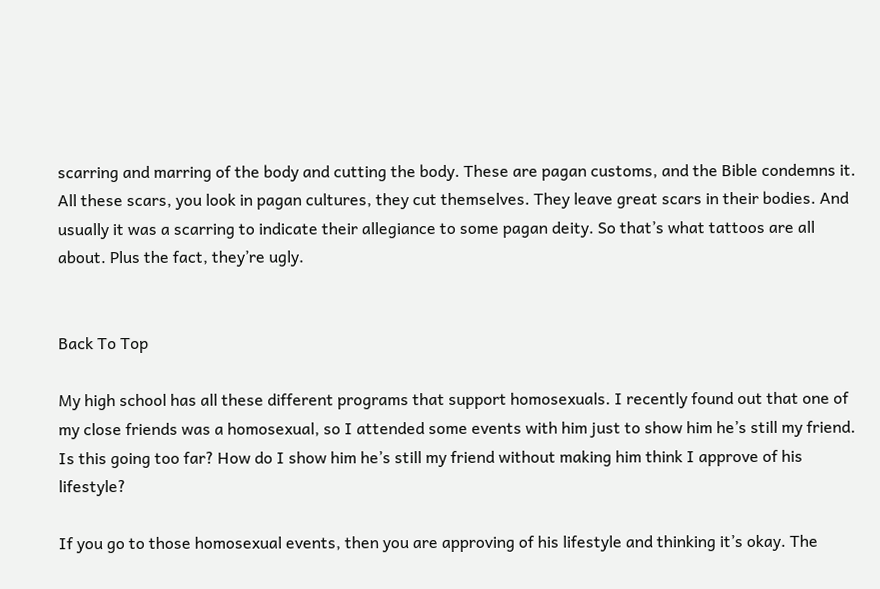scarring and marring of the body and cutting the body. These are pagan customs, and the Bible condemns it. All these scars, you look in pagan cultures, they cut themselves. They leave great scars in their bodies. And usually it was a scarring to indicate their allegiance to some pagan deity. So that’s what tattoos are all about. Plus the fact, they’re ugly.


Back To Top

My high school has all these different programs that support homosexuals. I recently found out that one of my close friends was a homosexual, so I attended some events with him just to show him he’s still my friend. Is this going too far? How do I show him he’s still my friend without making him think I approve of his lifestyle?

If you go to those homosexual events, then you are approving of his lifestyle and thinking it’s okay. The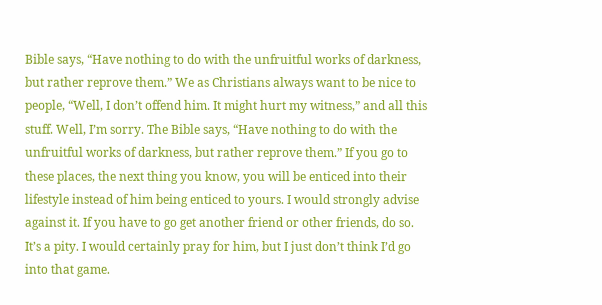Bible says, “Have nothing to do with the unfruitful works of darkness, but rather reprove them.” We as Christians always want to be nice to people, “Well, I don’t offend him. It might hurt my witness,” and all this stuff. Well, I’m sorry. The Bible says, “Have nothing to do with the unfruitful works of darkness, but rather reprove them.” If you go to these places, the next thing you know, you will be enticed into their lifestyle instead of him being enticed to yours. I would strongly advise against it. If you have to go get another friend or other friends, do so. It’s a pity. I would certainly pray for him, but I just don’t think I’d go into that game.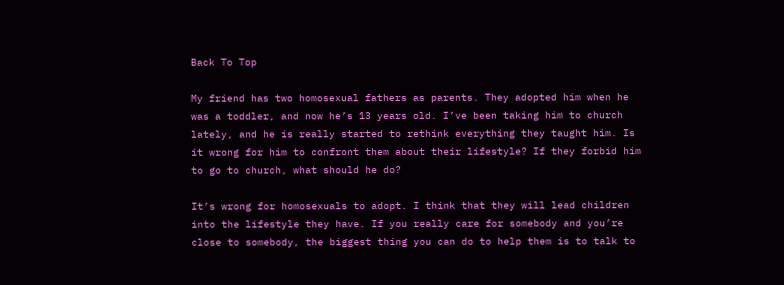Back To Top

My friend has two homosexual fathers as parents. They adopted him when he was a toddler, and now he’s 13 years old. I’ve been taking him to church lately, and he is really started to rethink everything they taught him. Is it wrong for him to confront them about their lifestyle? If they forbid him to go to church, what should he do?

It’s wrong for homosexuals to adopt. I think that they will lead children into the lifestyle they have. If you really care for somebody and you’re close to somebody, the biggest thing you can do to help them is to talk to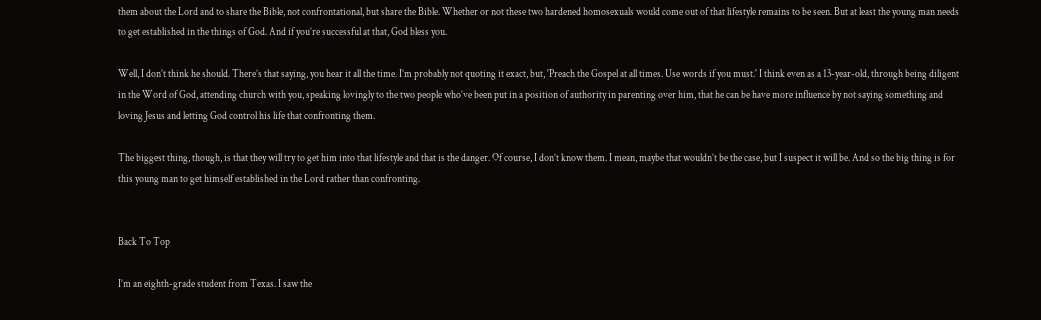them about the Lord and to share the Bible, not confrontational, but share the Bible. Whether or not these two hardened homosexuals would come out of that lifestyle remains to be seen. But at least the young man needs to get established in the things of God. And if you’re successful at that, God bless you.

Well, I don’t think he should. There’s that saying, you hear it all the time. I’m probably not quoting it exact, but, 'Preach the Gospel at all times. Use words if you must.' I think even as a 13-year-old, through being diligent in the Word of God, attending church with you, speaking lovingly to the two people who’ve been put in a position of authority in parenting over him, that he can be have more influence by not saying something and loving Jesus and letting God control his life that confronting them.

The biggest thing, though, is that they will try to get him into that lifestyle and that is the danger. Of course, I don’t know them. I mean, maybe that wouldn’t be the case, but I suspect it will be. And so the big thing is for this young man to get himself established in the Lord rather than confronting.


Back To Top

I’m an eighth-grade student from Texas. I saw the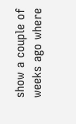show a couple of weeks ago where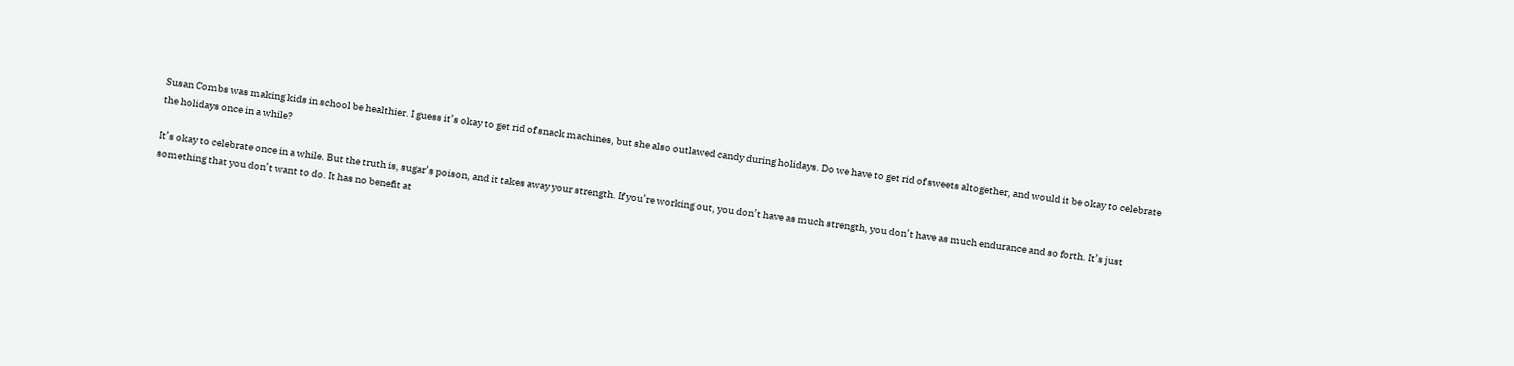Susan Combs was making kids in school be healthier. I guess it’s okay to get rid of snack machines, but she also outlawed candy during holidays. Do we have to get rid of sweets altogether, and would it be okay to celebrate the holidays once in a while?

It’s okay to celebrate once in a while. But the truth is, sugar’s poison, and it takes away your strength. If you’re working out, you don’t have as much strength, you don’t have as much endurance and so forth. It’s just something that you don’t want to do. It has no benefit at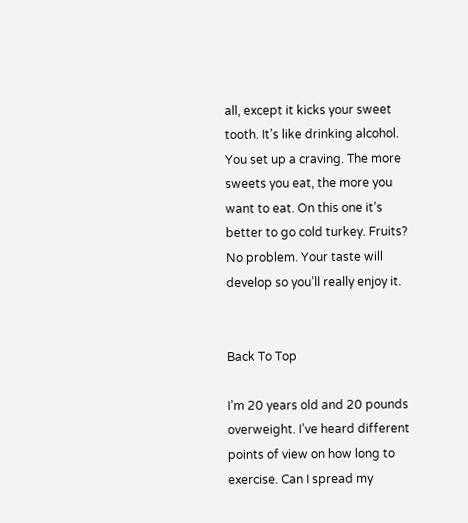all, except it kicks your sweet tooth. It’s like drinking alcohol. You set up a craving. The more sweets you eat, the more you want to eat. On this one it’s better to go cold turkey. Fruits? No problem. Your taste will develop so you’ll really enjoy it.


Back To Top

I’m 20 years old and 20 pounds overweight. I’ve heard different points of view on how long to exercise. Can I spread my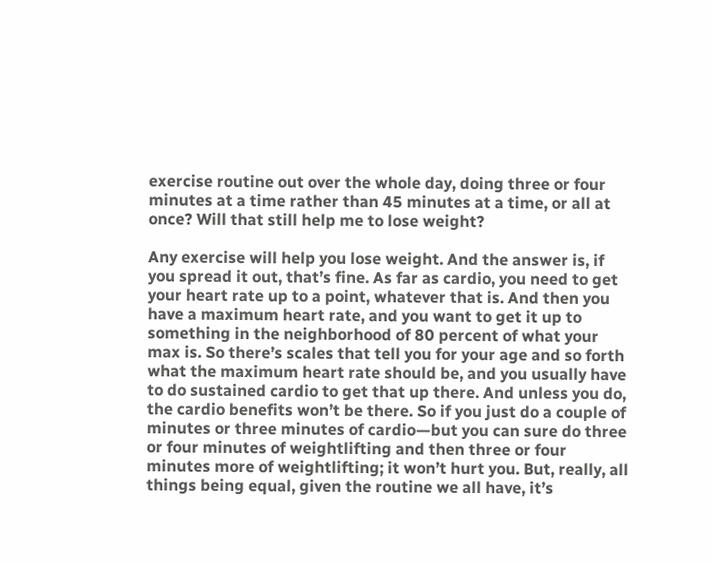exercise routine out over the whole day, doing three or four minutes at a time rather than 45 minutes at a time, or all at once? Will that still help me to lose weight?

Any exercise will help you lose weight. And the answer is, if you spread it out, that’s fine. As far as cardio, you need to get your heart rate up to a point, whatever that is. And then you have a maximum heart rate, and you want to get it up to something in the neighborhood of 80 percent of what your max is. So there’s scales that tell you for your age and so forth what the maximum heart rate should be, and you usually have to do sustained cardio to get that up there. And unless you do, the cardio benefits won’t be there. So if you just do a couple of minutes or three minutes of cardio—but you can sure do three or four minutes of weightlifting and then three or four minutes more of weightlifting; it won’t hurt you. But, really, all things being equal, given the routine we all have, it’s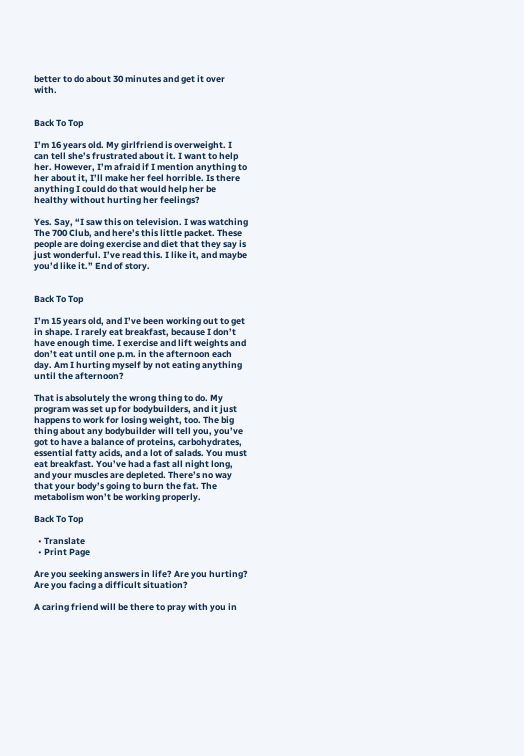better to do about 30 minutes and get it over with.


Back To Top

I’m 16 years old. My girlfriend is overweight. I can tell she’s frustrated about it. I want to help her. However, I’m afraid if I mention anything to her about it, I’ll make her feel horrible. Is there anything I could do that would help her be healthy without hurting her feelings?

Yes. Say, “I saw this on television. I was watching The 700 Club, and here’s this little packet. These people are doing exercise and diet that they say is just wonderful. I’ve read this. I like it, and maybe you’d like it.” End of story.


Back To Top

I’m 15 years old, and I’ve been working out to get in shape. I rarely eat breakfast, because I don’t have enough time. I exercise and lift weights and don’t eat until one p.m. in the afternoon each day. Am I hurting myself by not eating anything until the afternoon?

That is absolutely the wrong thing to do. My program was set up for bodybuilders, and it just happens to work for losing weight, too. The big thing about any bodybuilder will tell you, you’ve got to have a balance of proteins, carbohydrates, essential fatty acids, and a lot of salads. You must eat breakfast. You’ve had a fast all night long, and your muscles are depleted. There’s no way that your body’s going to burn the fat. The metabolism won’t be working properly.

Back To Top

  • Translate
  • Print Page

Are you seeking answers in life? Are you hurting?
Are you facing a difficult situation?

A caring friend will be there to pray with you in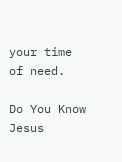your time of need.

Do You Know Jesus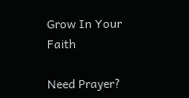Grow In Your Faith

Need Prayer?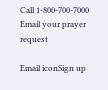Call 1-800-700-7000
Email your prayer request

Email iconSign up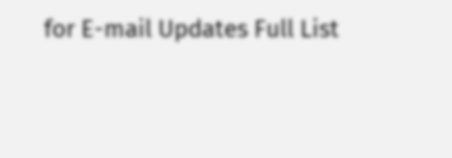for E-mail Updates Full List